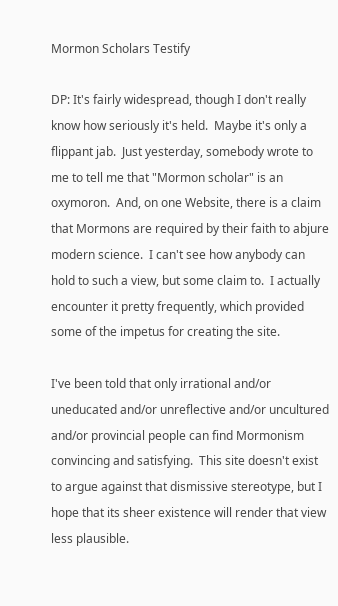Mormon Scholars Testify

DP: It's fairly widespread, though I don't really know how seriously it's held.  Maybe it's only a flippant jab.  Just yesterday, somebody wrote to me to tell me that "Mormon scholar" is an oxymoron.  And, on one Website, there is a claim that Mormons are required by their faith to abjure modern science.  I can't see how anybody can hold to such a view, but some claim to.  I actually encounter it pretty frequently, which provided some of the impetus for creating the site.

I've been told that only irrational and/or uneducated and/or unreflective and/or uncultured and/or provincial people can find Mormonism convincing and satisfying.  This site doesn't exist to argue against that dismissive stereotype, but I hope that its sheer existence will render that view less plausible.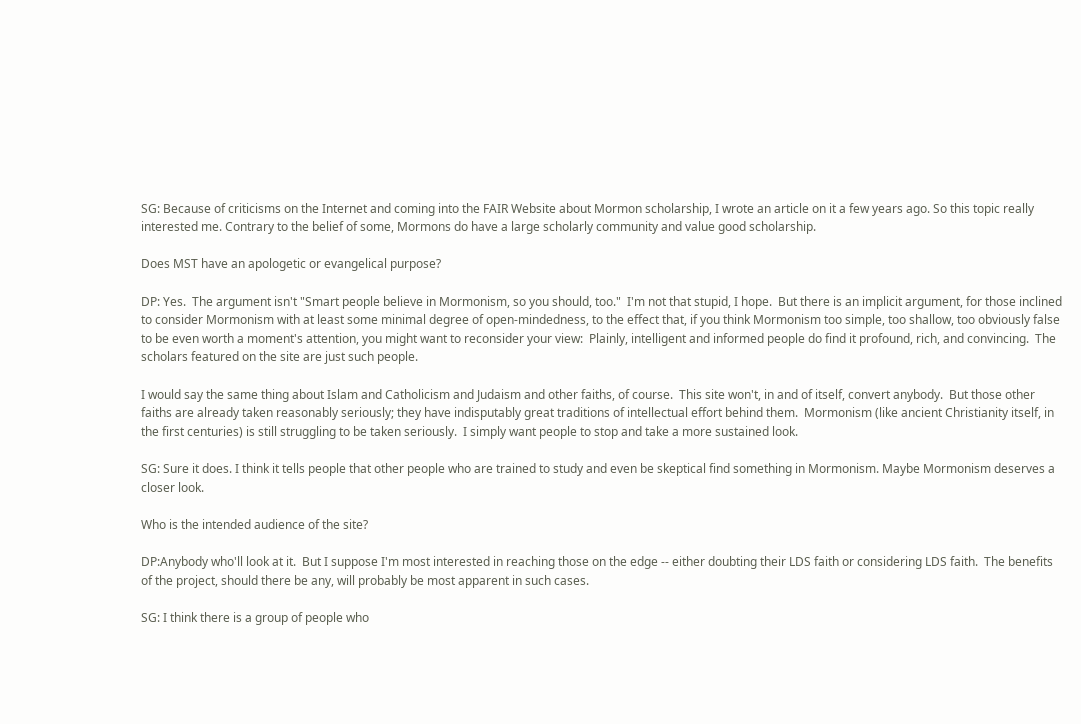SG: Because of criticisms on the Internet and coming into the FAIR Website about Mormon scholarship, I wrote an article on it a few years ago. So this topic really interested me. Contrary to the belief of some, Mormons do have a large scholarly community and value good scholarship.

Does MST have an apologetic or evangelical purpose?

DP: Yes.  The argument isn't "Smart people believe in Mormonism, so you should, too."  I'm not that stupid, I hope.  But there is an implicit argument, for those inclined to consider Mormonism with at least some minimal degree of open-mindedness, to the effect that, if you think Mormonism too simple, too shallow, too obviously false to be even worth a moment's attention, you might want to reconsider your view:  Plainly, intelligent and informed people do find it profound, rich, and convincing.  The scholars featured on the site are just such people.

I would say the same thing about Islam and Catholicism and Judaism and other faiths, of course.  This site won't, in and of itself, convert anybody.  But those other faiths are already taken reasonably seriously; they have indisputably great traditions of intellectual effort behind them.  Mormonism (like ancient Christianity itself, in the first centuries) is still struggling to be taken seriously.  I simply want people to stop and take a more sustained look.

SG: Sure it does. I think it tells people that other people who are trained to study and even be skeptical find something in Mormonism. Maybe Mormonism deserves a closer look.

Who is the intended audience of the site?

DP:Anybody who'll look at it.  But I suppose I'm most interested in reaching those on the edge -- either doubting their LDS faith or considering LDS faith.  The benefits of the project, should there be any, will probably be most apparent in such cases.

SG: I think there is a group of people who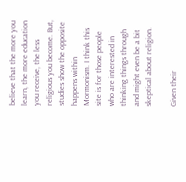believe that the more you learn, the more education you receive, the less religious you become. But, studies show the opposite happens within Mormonism. I think this site is for those people who are interested in thinking things through and might even be a bit skeptical about religion.

Given their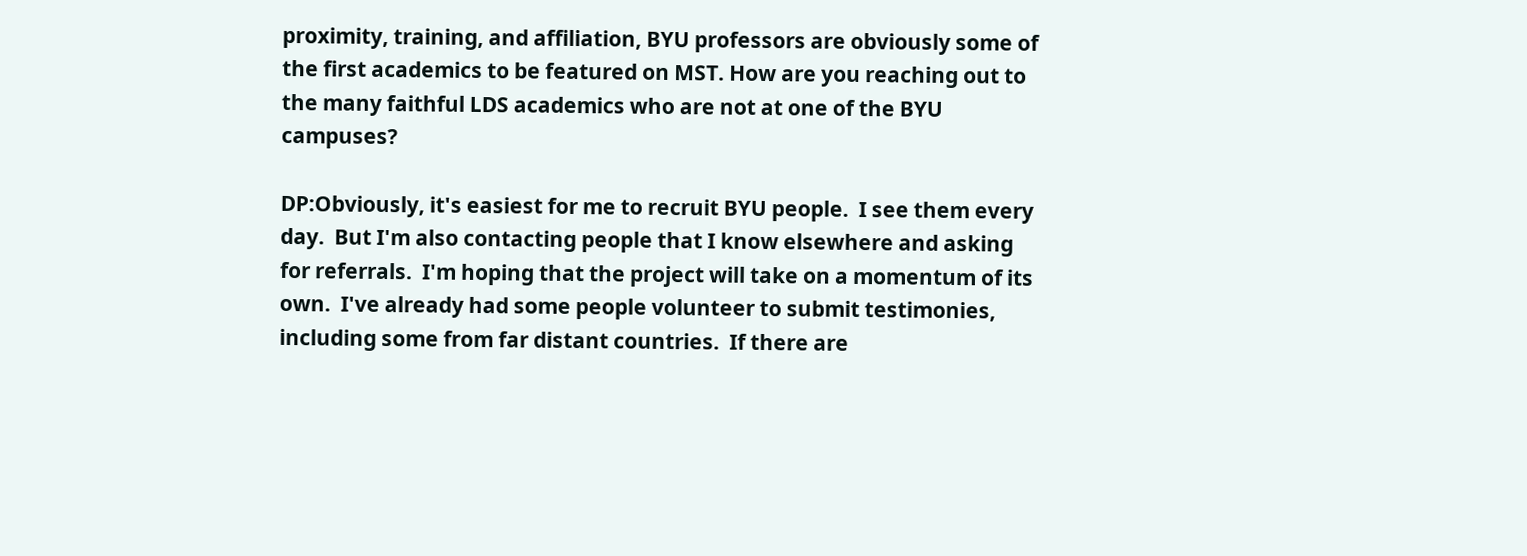proximity, training, and affiliation, BYU professors are obviously some of the first academics to be featured on MST. How are you reaching out to the many faithful LDS academics who are not at one of the BYU campuses?

DP:Obviously, it's easiest for me to recruit BYU people.  I see them every day.  But I'm also contacting people that I know elsewhere and asking for referrals.  I'm hoping that the project will take on a momentum of its own.  I've already had some people volunteer to submit testimonies, including some from far distant countries.  If there are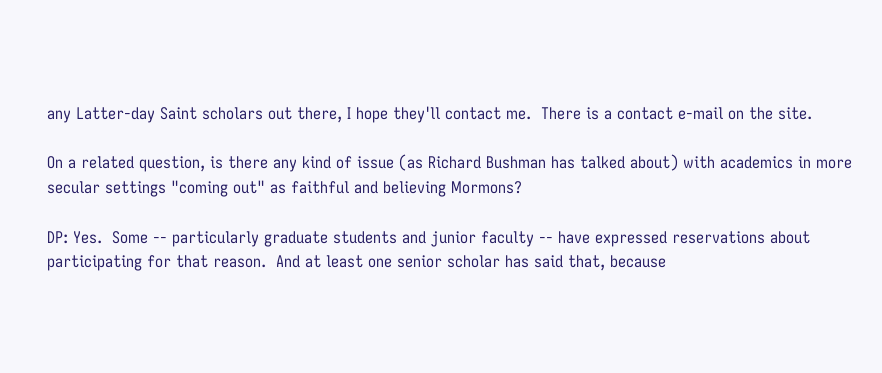any Latter-day Saint scholars out there, I hope they'll contact me.  There is a contact e-mail on the site.

On a related question, is there any kind of issue (as Richard Bushman has talked about) with academics in more secular settings "coming out" as faithful and believing Mormons?

DP: Yes.  Some -- particularly graduate students and junior faculty -- have expressed reservations about participating for that reason.  And at least one senior scholar has said that, because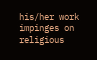his/her work impinges on religious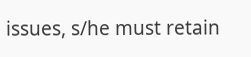issues, s/he must retain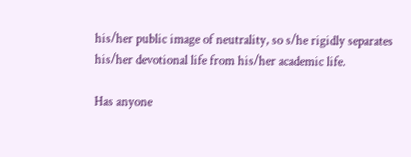his/her public image of neutrality, so s/he rigidly separates his/her devotional life from his/her academic life.

Has anyone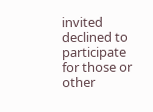invited declined to participate for those or other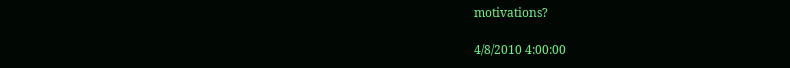motivations?

4/8/2010 4:00:00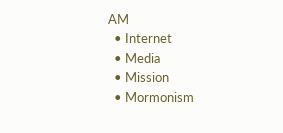AM
  • Internet
  • Media
  • Mission
  • Mormonism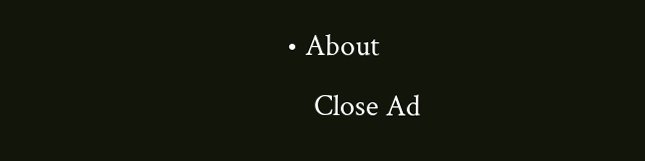• About
    Close Ad